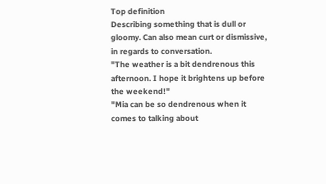Top definition
Describing something that is dull or gloomy. Can also mean curt or dismissive, in regards to conversation.
"The weather is a bit dendrenous this afternoon. I hope it brightens up before the weekend!"
"Mia can be so dendrenous when it comes to talking about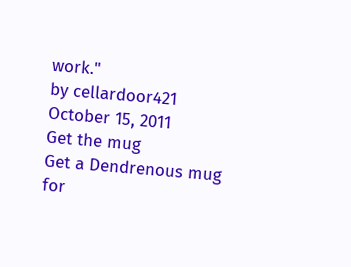work."
by cellardoor421 October 15, 2011
Get the mug
Get a Dendrenous mug for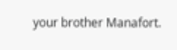your brother Manafort.